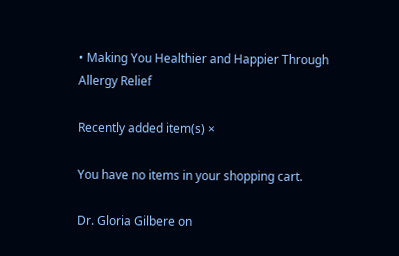• Making You Healthier and Happier Through Allergy Relief

Recently added item(s) ×

You have no items in your shopping cart.

Dr. Gloria Gilbere on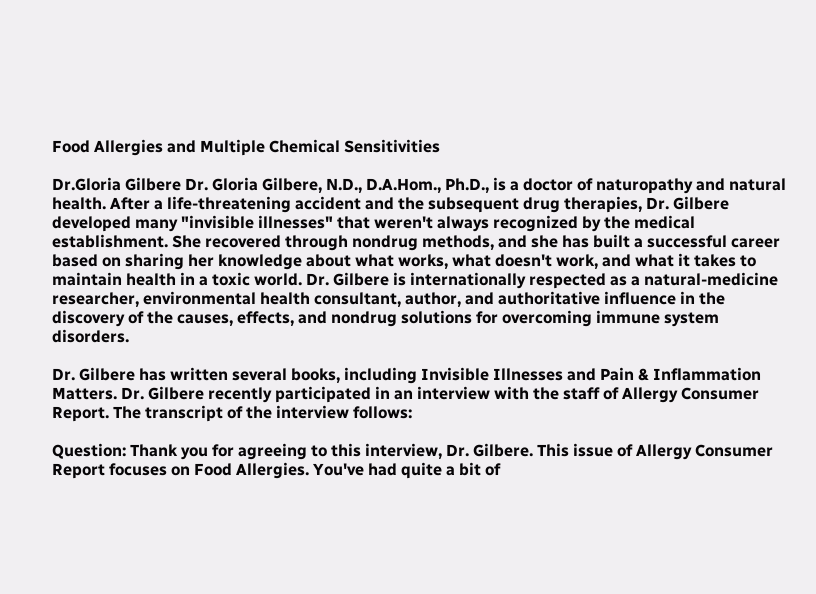Food Allergies and Multiple Chemical Sensitivities

Dr.Gloria Gilbere Dr. Gloria Gilbere, N.D., D.A.Hom., Ph.D., is a doctor of naturopathy and natural health. After a life-threatening accident and the subsequent drug therapies, Dr. Gilbere developed many "invisible illnesses" that weren't always recognized by the medical establishment. She recovered through nondrug methods, and she has built a successful career based on sharing her knowledge about what works, what doesn't work, and what it takes to maintain health in a toxic world. Dr. Gilbere is internationally respected as a natural-medicine researcher, environmental health consultant, author, and authoritative influence in the discovery of the causes, effects, and nondrug solutions for overcoming immune system disorders.

Dr. Gilbere has written several books, including Invisible Illnesses and Pain & Inflammation Matters. Dr. Gilbere recently participated in an interview with the staff of Allergy Consumer Report. The transcript of the interview follows:

Question: Thank you for agreeing to this interview, Dr. Gilbere. This issue of Allergy Consumer Report focuses on Food Allergies. You've had quite a bit of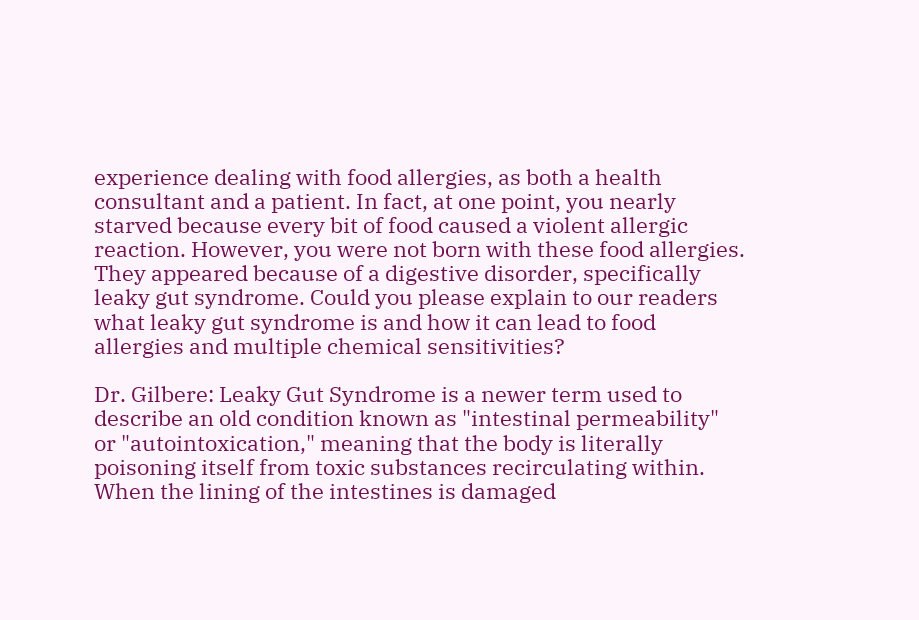experience dealing with food allergies, as both a health consultant and a patient. In fact, at one point, you nearly starved because every bit of food caused a violent allergic reaction. However, you were not born with these food allergies. They appeared because of a digestive disorder, specifically leaky gut syndrome. Could you please explain to our readers what leaky gut syndrome is and how it can lead to food allergies and multiple chemical sensitivities?

Dr. Gilbere: Leaky Gut Syndrome is a newer term used to describe an old condition known as "intestinal permeability" or "autointoxication," meaning that the body is literally poisoning itself from toxic substances recirculating within. When the lining of the intestines is damaged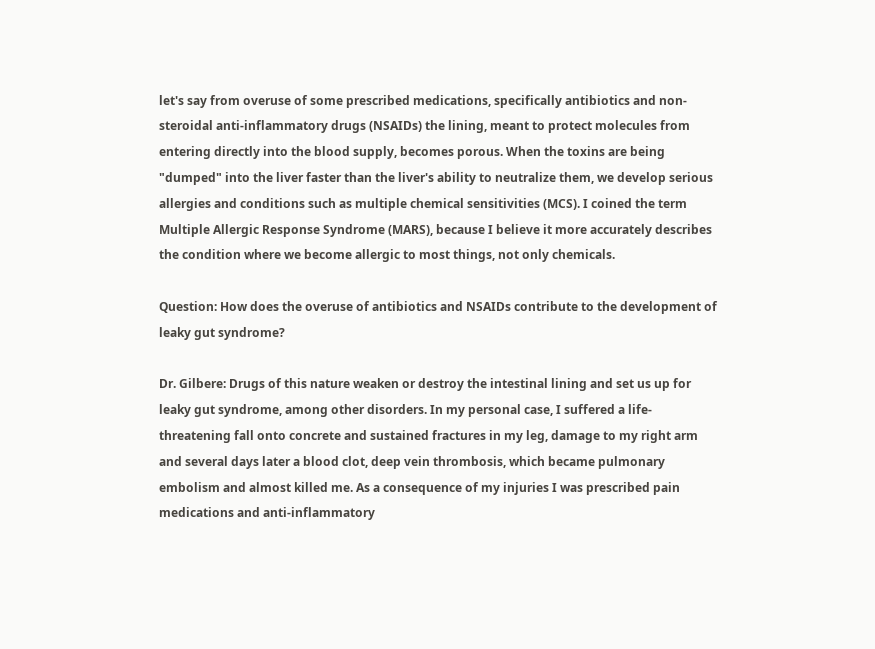let's say from overuse of some prescribed medications, specifically antibiotics and non-steroidal anti-inflammatory drugs (NSAIDs) the lining, meant to protect molecules from entering directly into the blood supply, becomes porous. When the toxins are being "dumped" into the liver faster than the liver's ability to neutralize them, we develop serious allergies and conditions such as multiple chemical sensitivities (MCS). I coined the term Multiple Allergic Response Syndrome (MARS), because I believe it more accurately describes the condition where we become allergic to most things, not only chemicals.

Question: How does the overuse of antibiotics and NSAIDs contribute to the development of leaky gut syndrome?

Dr. Gilbere: Drugs of this nature weaken or destroy the intestinal lining and set us up for leaky gut syndrome, among other disorders. In my personal case, I suffered a life-threatening fall onto concrete and sustained fractures in my leg, damage to my right arm and several days later a blood clot, deep vein thrombosis, which became pulmonary embolism and almost killed me. As a consequence of my injuries I was prescribed pain medications and anti-inflammatory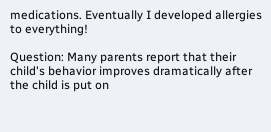medications. Eventually I developed allergies to everything!

Question: Many parents report that their child's behavior improves dramatically after the child is put on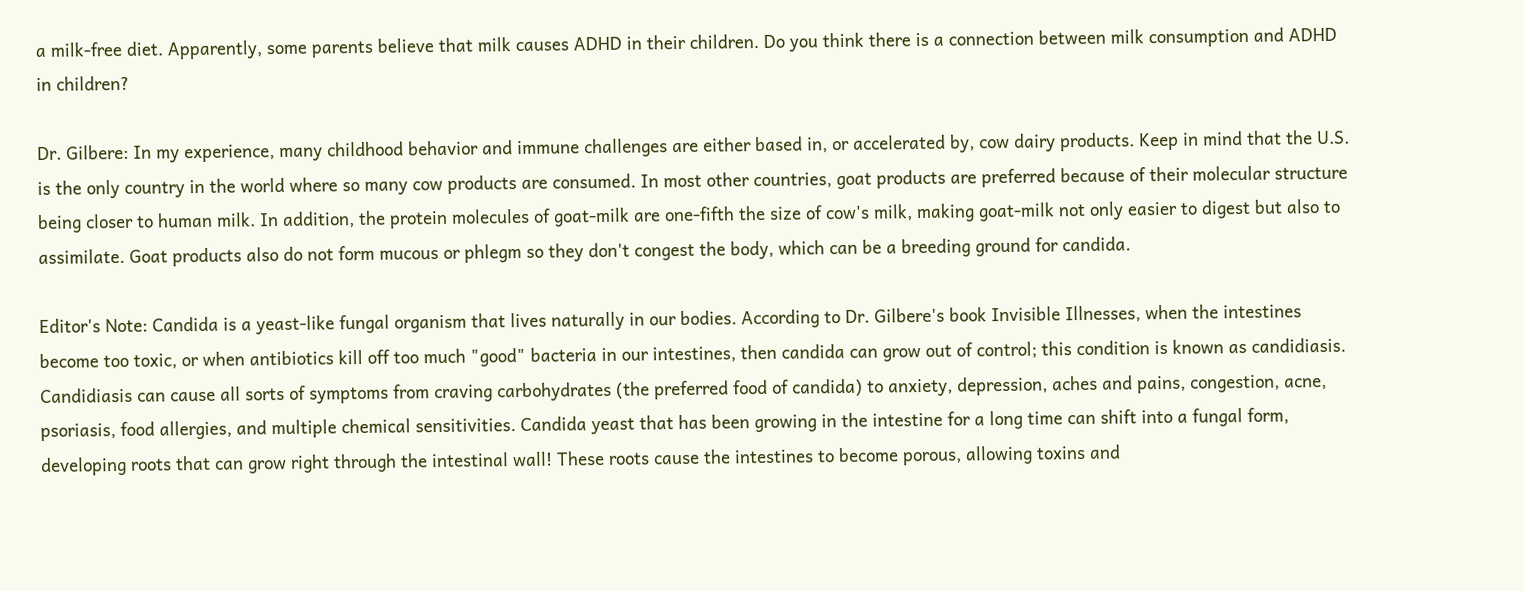a milk-free diet. Apparently, some parents believe that milk causes ADHD in their children. Do you think there is a connection between milk consumption and ADHD in children?

Dr. Gilbere: In my experience, many childhood behavior and immune challenges are either based in, or accelerated by, cow dairy products. Keep in mind that the U.S. is the only country in the world where so many cow products are consumed. In most other countries, goat products are preferred because of their molecular structure being closer to human milk. In addition, the protein molecules of goat-milk are one-fifth the size of cow's milk, making goat-milk not only easier to digest but also to assimilate. Goat products also do not form mucous or phlegm so they don't congest the body, which can be a breeding ground for candida.

Editor's Note: Candida is a yeast-like fungal organism that lives naturally in our bodies. According to Dr. Gilbere's book Invisible Illnesses, when the intestines become too toxic, or when antibiotics kill off too much "good" bacteria in our intestines, then candida can grow out of control; this condition is known as candidiasis. Candidiasis can cause all sorts of symptoms from craving carbohydrates (the preferred food of candida) to anxiety, depression, aches and pains, congestion, acne, psoriasis, food allergies, and multiple chemical sensitivities. Candida yeast that has been growing in the intestine for a long time can shift into a fungal form, developing roots that can grow right through the intestinal wall! These roots cause the intestines to become porous, allowing toxins and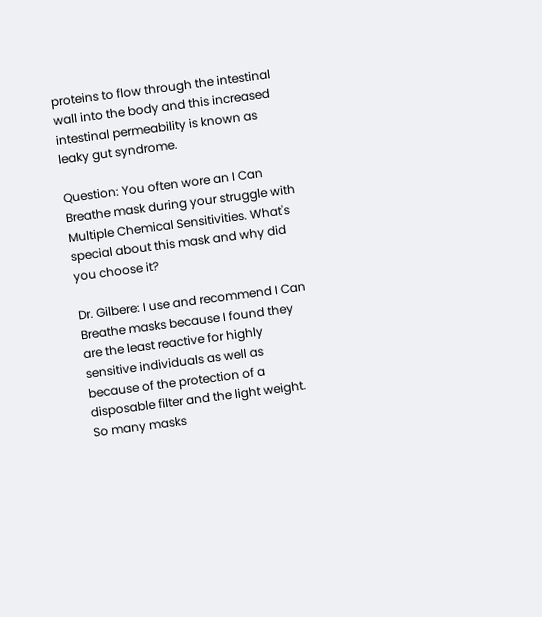proteins to flow through the intestinal wall into the body and this increased intestinal permeability is known as leaky gut syndrome.

Question: You often wore an I Can Breathe mask during your struggle with Multiple Chemical Sensitivities. What's special about this mask and why did you choose it?

Dr. Gilbere: I use and recommend I Can Breathe masks because I found they are the least reactive for highly sensitive individuals as well as because of the protection of a disposable filter and the light weight. So many masks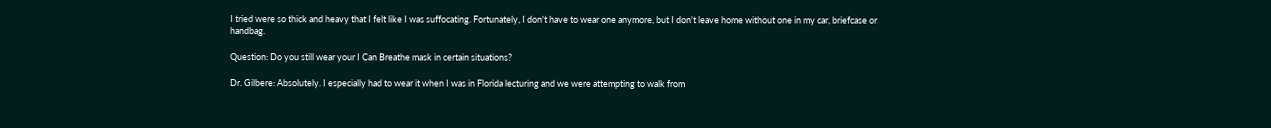I tried were so thick and heavy that I felt like I was suffocating. Fortunately, I don't have to wear one anymore, but I don't leave home without one in my car, briefcase or handbag.

Question: Do you still wear your I Can Breathe mask in certain situations?

Dr. Gilbere: Absolutely. I especially had to wear it when I was in Florida lecturing and we were attempting to walk from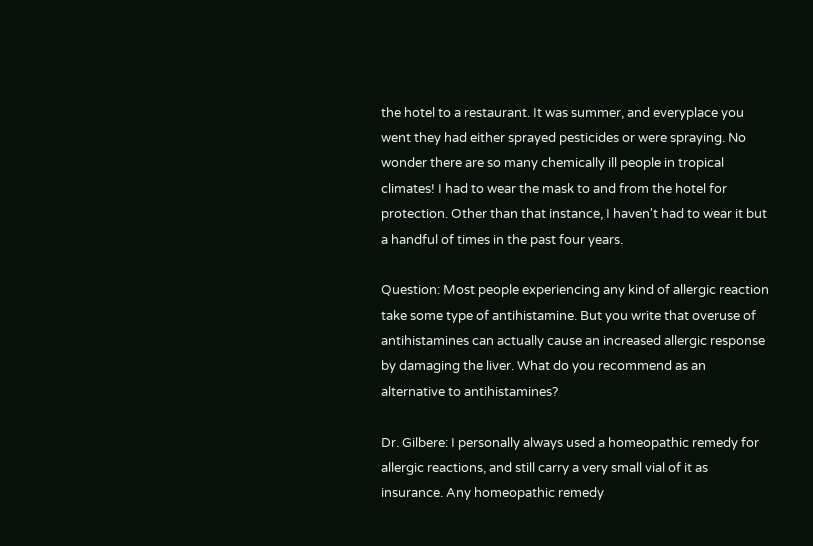the hotel to a restaurant. It was summer, and everyplace you went they had either sprayed pesticides or were spraying. No wonder there are so many chemically ill people in tropical climates! I had to wear the mask to and from the hotel for protection. Other than that instance, I haven't had to wear it but a handful of times in the past four years.

Question: Most people experiencing any kind of allergic reaction take some type of antihistamine. But you write that overuse of antihistamines can actually cause an increased allergic response by damaging the liver. What do you recommend as an alternative to antihistamines?

Dr. Gilbere: I personally always used a homeopathic remedy for allergic reactions, and still carry a very small vial of it as insurance. Any homeopathic remedy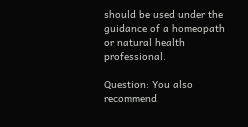should be used under the guidance of a homeopath or natural health professional.

Question: You also recommend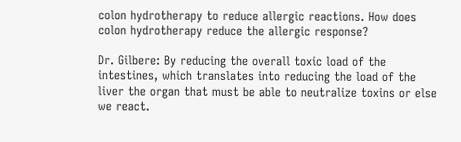colon hydrotherapy to reduce allergic reactions. How does colon hydrotherapy reduce the allergic response?

Dr. Gilbere: By reducing the overall toxic load of the intestines, which translates into reducing the load of the liver the organ that must be able to neutralize toxins or else we react.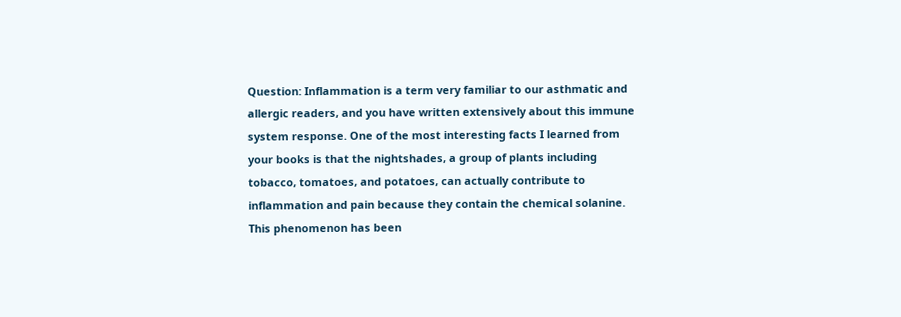Question: Inflammation is a term very familiar to our asthmatic and allergic readers, and you have written extensively about this immune system response. One of the most interesting facts I learned from your books is that the nightshades, a group of plants including tobacco, tomatoes, and potatoes, can actually contribute to inflammation and pain because they contain the chemical solanine. This phenomenon has been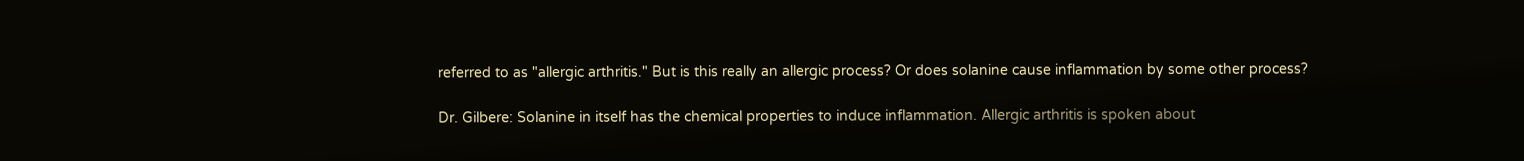referred to as "allergic arthritis." But is this really an allergic process? Or does solanine cause inflammation by some other process?

Dr. Gilbere: Solanine in itself has the chemical properties to induce inflammation. Allergic arthritis is spoken about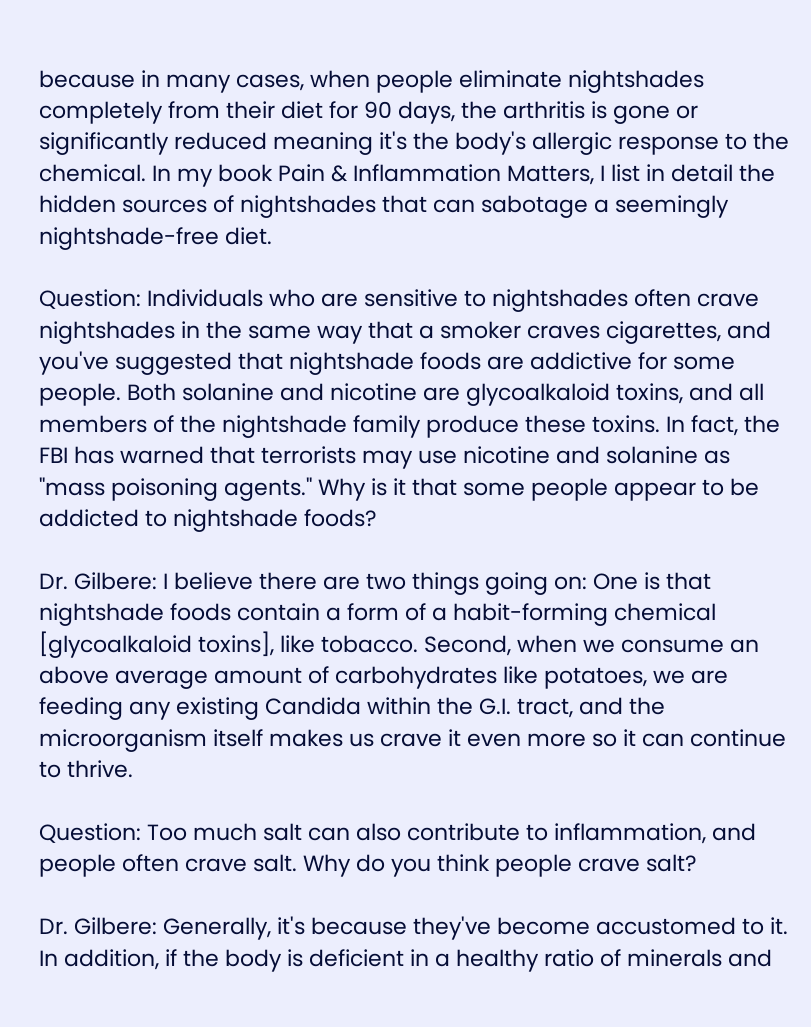because in many cases, when people eliminate nightshades completely from their diet for 90 days, the arthritis is gone or significantly reduced meaning it's the body's allergic response to the chemical. In my book Pain & Inflammation Matters, I list in detail the hidden sources of nightshades that can sabotage a seemingly nightshade-free diet.

Question: Individuals who are sensitive to nightshades often crave nightshades in the same way that a smoker craves cigarettes, and you've suggested that nightshade foods are addictive for some people. Both solanine and nicotine are glycoalkaloid toxins, and all members of the nightshade family produce these toxins. In fact, the FBI has warned that terrorists may use nicotine and solanine as "mass poisoning agents." Why is it that some people appear to be addicted to nightshade foods?

Dr. Gilbere: I believe there are two things going on: One is that nightshade foods contain a form of a habit-forming chemical [glycoalkaloid toxins], like tobacco. Second, when we consume an above average amount of carbohydrates like potatoes, we are feeding any existing Candida within the G.I. tract, and the microorganism itself makes us crave it even more so it can continue to thrive.

Question: Too much salt can also contribute to inflammation, and people often crave salt. Why do you think people crave salt?

Dr. Gilbere: Generally, it's because they've become accustomed to it. In addition, if the body is deficient in a healthy ratio of minerals and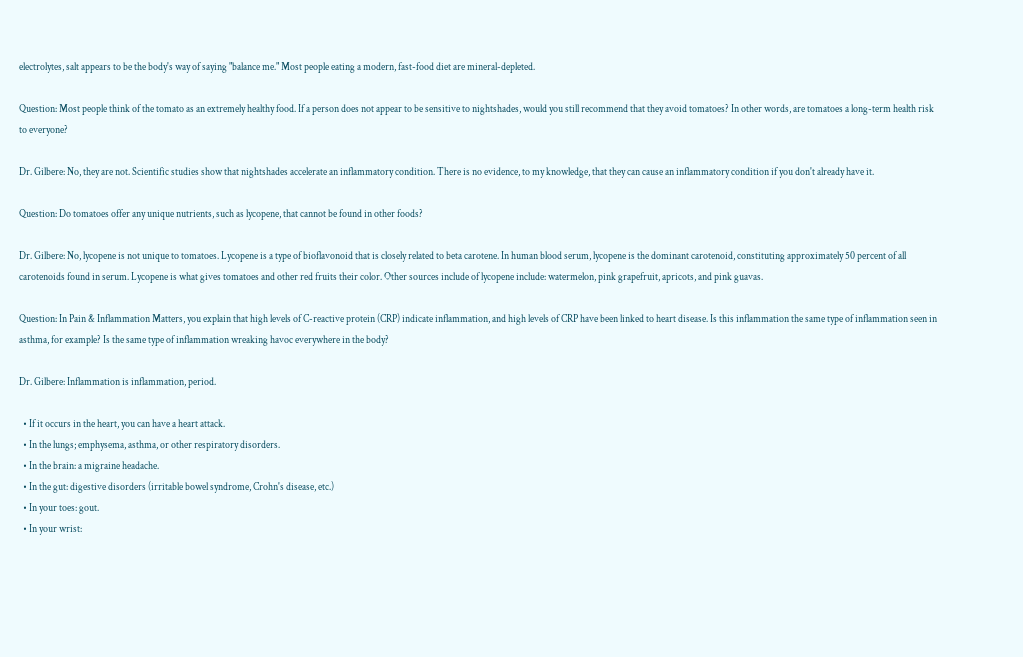electrolytes, salt appears to be the body's way of saying "balance me." Most people eating a modern, fast-food diet are mineral-depleted.

Question: Most people think of the tomato as an extremely healthy food. If a person does not appear to be sensitive to nightshades, would you still recommend that they avoid tomatoes? In other words, are tomatoes a long-term health risk to everyone?

Dr. Gilbere: No, they are not. Scientific studies show that nightshades accelerate an inflammatory condition. There is no evidence, to my knowledge, that they can cause an inflammatory condition if you don't already have it.

Question: Do tomatoes offer any unique nutrients, such as lycopene, that cannot be found in other foods?

Dr. Gilbere: No, lycopene is not unique to tomatoes. Lycopene is a type of bioflavonoid that is closely related to beta carotene. In human blood serum, lycopene is the dominant carotenoid, constituting approximately 50 percent of all carotenoids found in serum. Lycopene is what gives tomatoes and other red fruits their color. Other sources include of lycopene include: watermelon, pink grapefruit, apricots, and pink guavas.

Question: In Pain & Inflammation Matters, you explain that high levels of C-reactive protein (CRP) indicate inflammation, and high levels of CRP have been linked to heart disease. Is this inflammation the same type of inflammation seen in asthma, for example? Is the same type of inflammation wreaking havoc everywhere in the body?

Dr. Gilbere: Inflammation is inflammation, period.

  • If it occurs in the heart, you can have a heart attack.
  • In the lungs; emphysema, asthma, or other respiratory disorders.
  • In the brain: a migraine headache.
  • In the gut: digestive disorders (irritable bowel syndrome, Crohn's disease, etc.)
  • In your toes: gout.
  • In your wrist: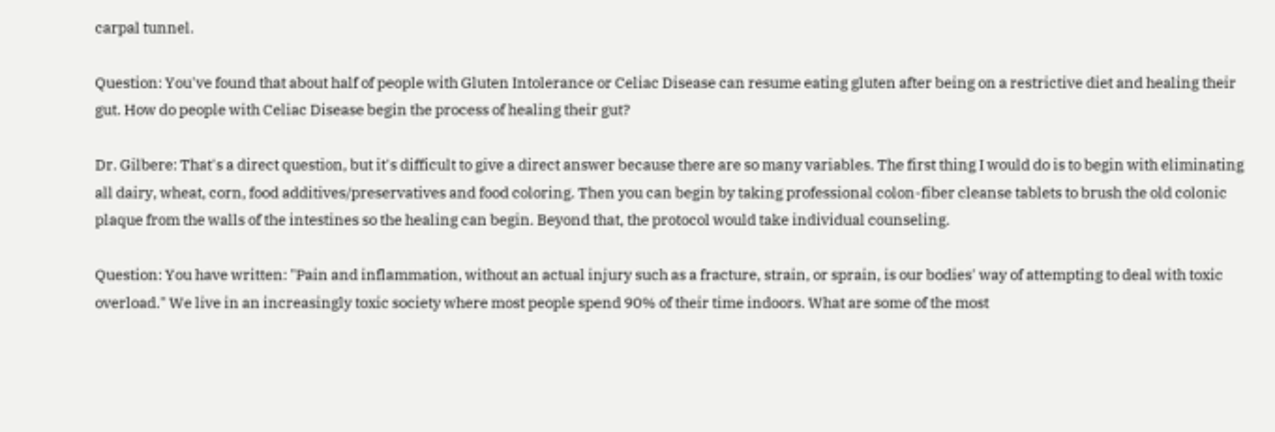carpal tunnel.

Question: You've found that about half of people with Gluten Intolerance or Celiac Disease can resume eating gluten after being on a restrictive diet and healing their gut. How do people with Celiac Disease begin the process of healing their gut?

Dr. Gilbere: That's a direct question, but it's difficult to give a direct answer because there are so many variables. The first thing I would do is to begin with eliminating all dairy, wheat, corn, food additives/preservatives and food coloring. Then you can begin by taking professional colon-fiber cleanse tablets to brush the old colonic plaque from the walls of the intestines so the healing can begin. Beyond that, the protocol would take individual counseling.

Question: You have written: "Pain and inflammation, without an actual injury such as a fracture, strain, or sprain, is our bodies' way of attempting to deal with toxic overload." We live in an increasingly toxic society where most people spend 90% of their time indoors. What are some of the most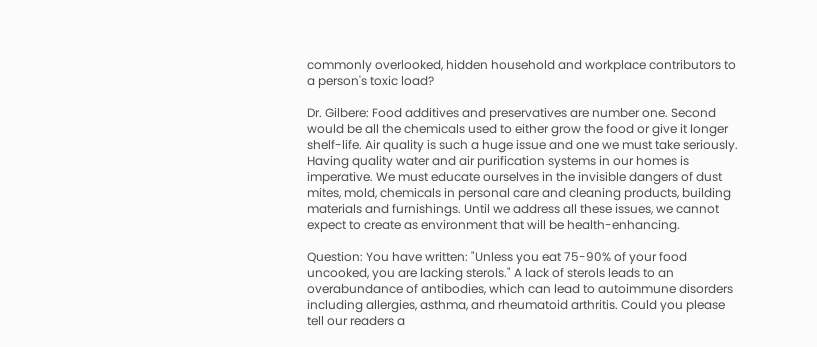commonly overlooked, hidden household and workplace contributors to a person's toxic load?

Dr. Gilbere: Food additives and preservatives are number one. Second would be all the chemicals used to either grow the food or give it longer shelf-life. Air quality is such a huge issue and one we must take seriously. Having quality water and air purification systems in our homes is imperative. We must educate ourselves in the invisible dangers of dust mites, mold, chemicals in personal care and cleaning products, building materials and furnishings. Until we address all these issues, we cannot expect to create as environment that will be health-enhancing.

Question: You have written: "Unless you eat 75-90% of your food uncooked, you are lacking sterols." A lack of sterols leads to an overabundance of antibodies, which can lead to autoimmune disorders including allergies, asthma, and rheumatoid arthritis. Could you please tell our readers a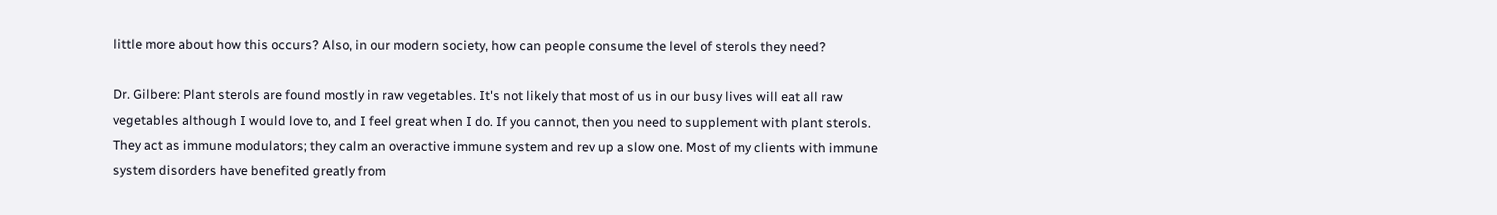little more about how this occurs? Also, in our modern society, how can people consume the level of sterols they need?

Dr. Gilbere: Plant sterols are found mostly in raw vegetables. It's not likely that most of us in our busy lives will eat all raw vegetables although I would love to, and I feel great when I do. If you cannot, then you need to supplement with plant sterols. They act as immune modulators; they calm an overactive immune system and rev up a slow one. Most of my clients with immune system disorders have benefited greatly from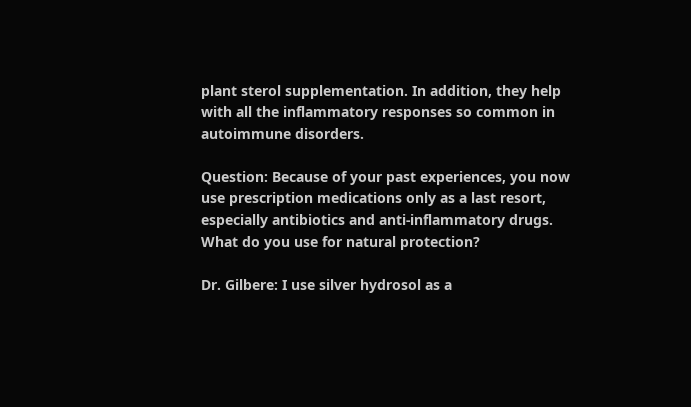plant sterol supplementation. In addition, they help with all the inflammatory responses so common in autoimmune disorders.

Question: Because of your past experiences, you now use prescription medications only as a last resort, especially antibiotics and anti-inflammatory drugs. What do you use for natural protection?

Dr. Gilbere: I use silver hydrosol as a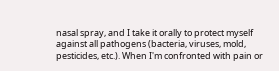nasal spray, and I take it orally to protect myself against all pathogens (bacteria, viruses, mold, pesticides, etc.). When I'm confronted with pain or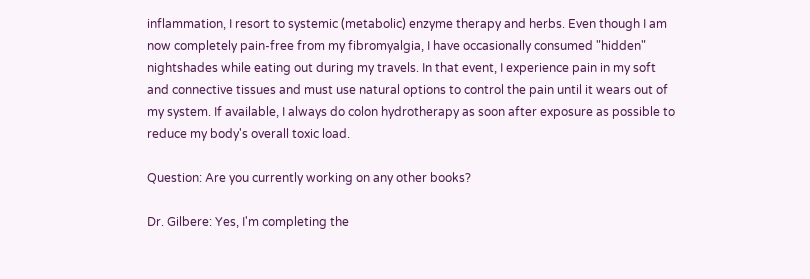inflammation, I resort to systemic (metabolic) enzyme therapy and herbs. Even though I am now completely pain-free from my fibromyalgia, I have occasionally consumed "hidden" nightshades while eating out during my travels. In that event, I experience pain in my soft and connective tissues and must use natural options to control the pain until it wears out of my system. If available, I always do colon hydrotherapy as soon after exposure as possible to reduce my body's overall toxic load.

Question: Are you currently working on any other books?

Dr. Gilbere: Yes, I'm completing the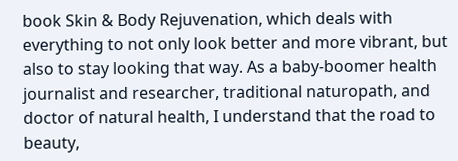book Skin & Body Rejuvenation, which deals with everything to not only look better and more vibrant, but also to stay looking that way. As a baby-boomer health journalist and researcher, traditional naturopath, and doctor of natural health, I understand that the road to beauty,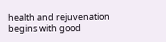health and rejuvenation begins with good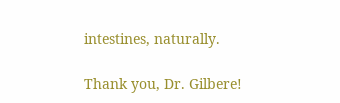intestines, naturally.

Thank you, Dr. Gilbere!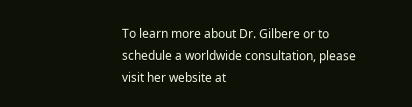To learn more about Dr. Gilbere or to schedule a worldwide consultation, please visit her website at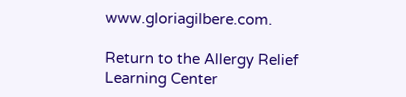www.gloriagilbere.com.

Return to the Allergy Relief Learning Center